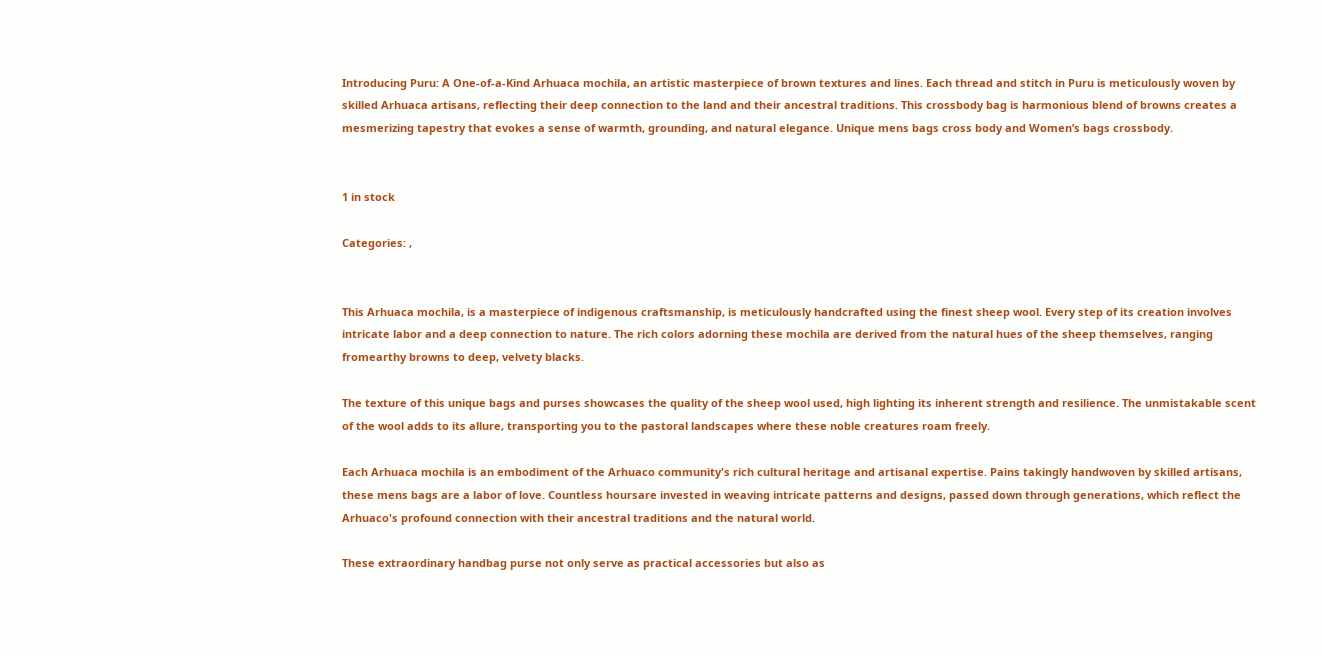Introducing Puru: A One-of-a-Kind Arhuaca mochila, an artistic masterpiece of brown textures and lines. Each thread and stitch in Puru is meticulously woven by skilled Arhuaca artisans, reflecting their deep connection to the land and their ancestral traditions. This crossbody bag is harmonious blend of browns creates a mesmerizing tapestry that evokes a sense of warmth, grounding, and natural elegance. Unique mens bags cross body and Women’s bags crossbody.


1 in stock

Categories: ,


This Arhuaca mochila, is a masterpiece of indigenous craftsmanship, is meticulously handcrafted using the finest sheep wool. Every step of its creation involves intricate labor and a deep connection to nature. The rich colors adorning these mochila are derived from the natural hues of the sheep themselves, ranging fromearthy browns to deep, velvety blacks.

The texture of this unique bags and purses showcases the quality of the sheep wool used, high lighting its inherent strength and resilience. The unmistakable scent of the wool adds to its allure, transporting you to the pastoral landscapes where these noble creatures roam freely.

Each Arhuaca mochila is an embodiment of the Arhuaco community's rich cultural heritage and artisanal expertise. Pains takingly handwoven by skilled artisans, these mens bags are a labor of love. Countless hoursare invested in weaving intricate patterns and designs, passed down through generations, which reflect the Arhuaco's profound connection with their ancestral traditions and the natural world.

These extraordinary handbag purse not only serve as practical accessories but also as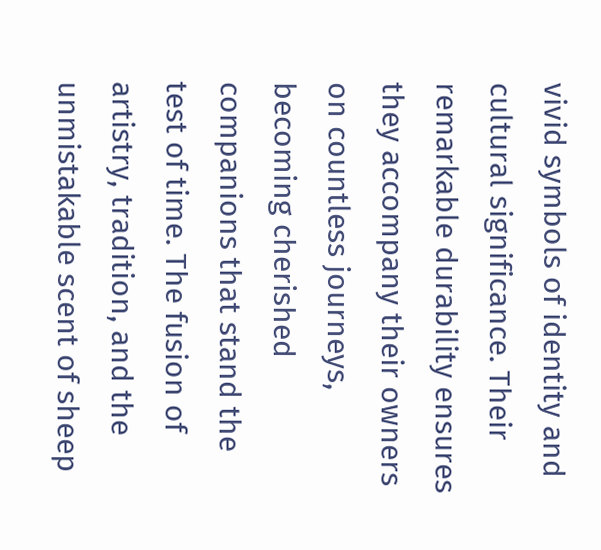vivid symbols of identity and cultural significance. Their remarkable durability ensures they accompany their owners on countless journeys, becoming cherished companions that stand the test of time. The fusion of artistry, tradition, and the unmistakable scent of sheep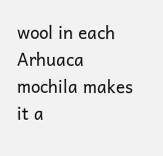wool in each Arhuaca mochila makes it a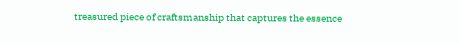treasured piece of craftsmanship that captures the essence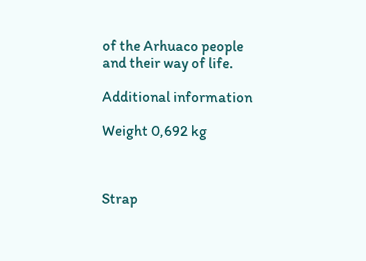of the Arhuaco people and their way of life.

Additional information

Weight 0,692 kg



Strap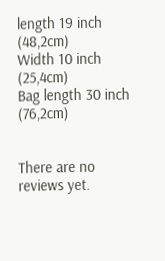length 19 inch (48,2cm)
Width 10 inch (25,4cm)
Bag length 30 inch (76,2cm)


There are no reviews yet.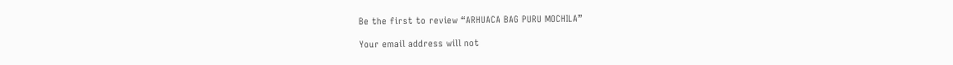Be the first to review “ARHUACA BAG PURU MOCHILA”

Your email address will not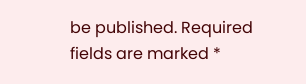be published. Required fields are marked *